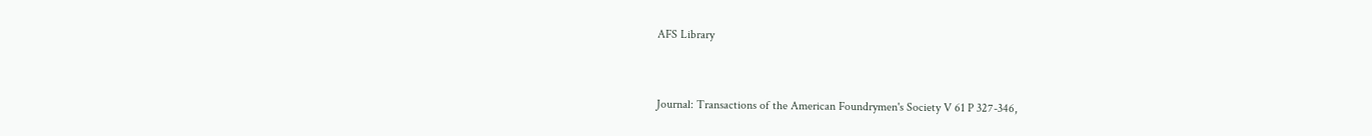AFS Library


Journal: Transactions of the American Foundrymen's Society V 61 P 327-346,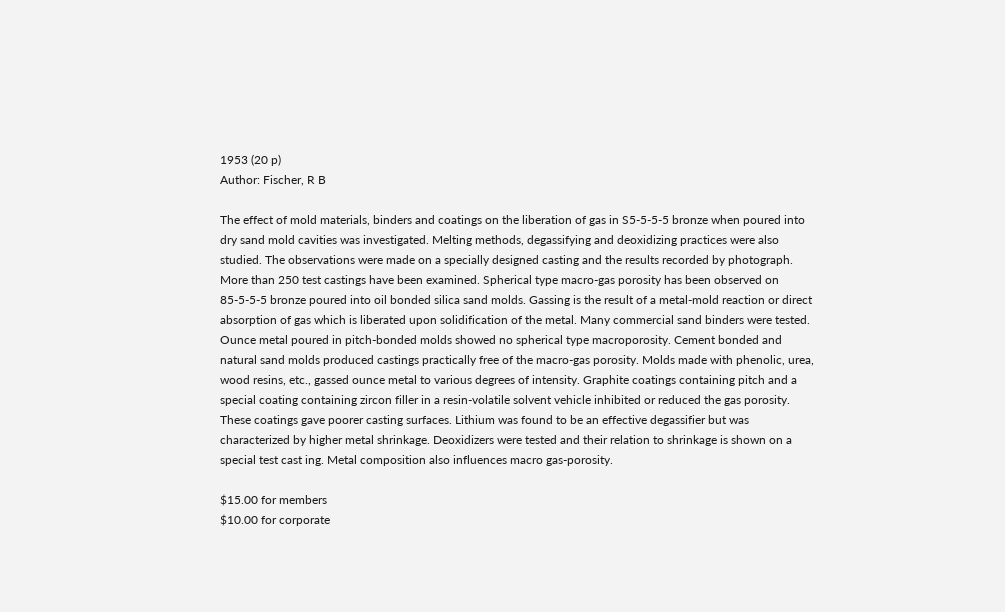1953 (20 p)
Author: Fischer, R B

The effect of mold materials, binders and coatings on the liberation of gas in S5-5-5-5 bronze when poured into dry sand mold cavities was investigated. Melting methods, degassifying and deoxidizing practices were also studied. The observations were made on a specially designed casting and the results recorded by photograph. More than 250 test castings have been examined. Spherical type macro-gas porosity has been observed on 85-5-5-5 bronze poured into oil bonded silica sand molds. Gassing is the result of a metal-mold reaction or direct absorption of gas which is liberated upon solidification of the metal. Many commercial sand binders were tested. Ounce metal poured in pitch-bonded molds showed no spherical type macroporosity. Cement bonded and natural sand molds produced castings practically free of the macro-gas porosity. Molds made with phenolic, urea, wood resins, etc., gassed ounce metal to various degrees of intensity. Graphite coatings containing pitch and a special coating containing zircon filler in a resin-volatile solvent vehicle inhibited or reduced the gas porosity. These coatings gave poorer casting surfaces. Lithium was found to be an effective degassifier but was characterized by higher metal shrinkage. Deoxidizers were tested and their relation to shrinkage is shown on a special test cast ing. Metal composition also influences macro gas-porosity.

$15.00 for members
$10.00 for corporate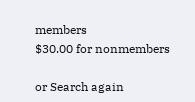members
$30.00 for nonmembers

or Search again